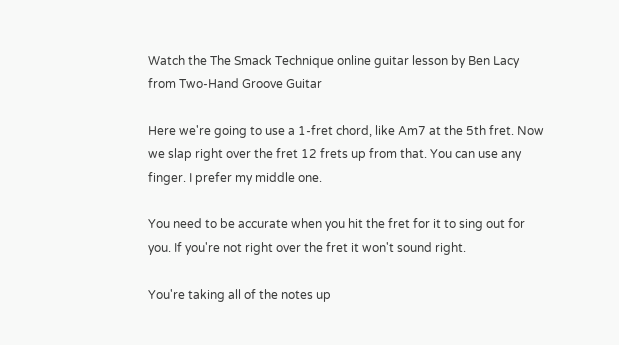Watch the The Smack Technique online guitar lesson by Ben Lacy from Two-Hand Groove Guitar

Here we're going to use a 1-fret chord, like Am7 at the 5th fret. Now we slap right over the fret 12 frets up from that. You can use any finger. I prefer my middle one.

You need to be accurate when you hit the fret for it to sing out for you. If you're not right over the fret it won't sound right.

You're taking all of the notes up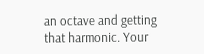an octave and getting that harmonic. Your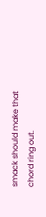smack should make that chord ring out.